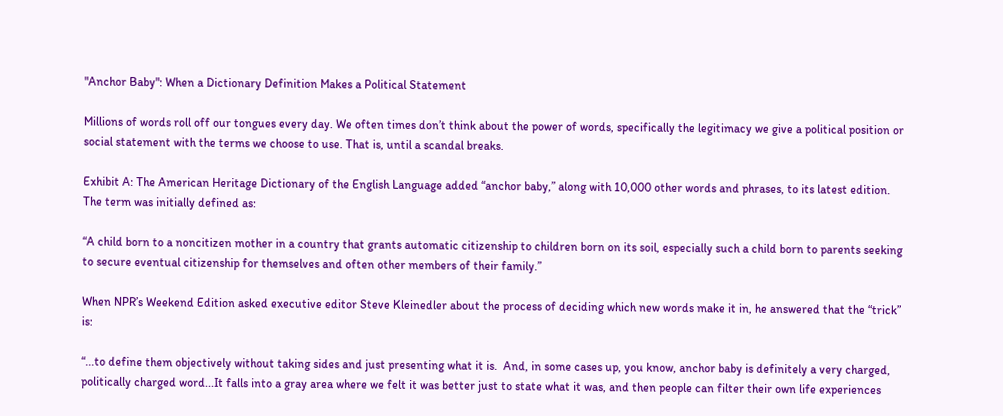"Anchor Baby": When a Dictionary Definition Makes a Political Statement

Millions of words roll off our tongues every day. We often times don’t think about the power of words, specifically the legitimacy we give a political position or social statement with the terms we choose to use. That is, until a scandal breaks.

Exhibit A: The American Heritage Dictionary of the English Language added “anchor baby,” along with 10,000 other words and phrases, to its latest edition.  The term was initially defined as:

“A child born to a noncitizen mother in a country that grants automatic citizenship to children born on its soil, especially such a child born to parents seeking to secure eventual citizenship for themselves and often other members of their family.”

When NPR’s Weekend Edition asked executive editor Steve Kleinedler about the process of deciding which new words make it in, he answered that the “trick” is:

“...to define them objectively without taking sides and just presenting what it is.  And, in some cases up, you know, anchor baby is definitely a very charged, politically charged word...It falls into a gray area where we felt it was better just to state what it was, and then people can filter their own life experiences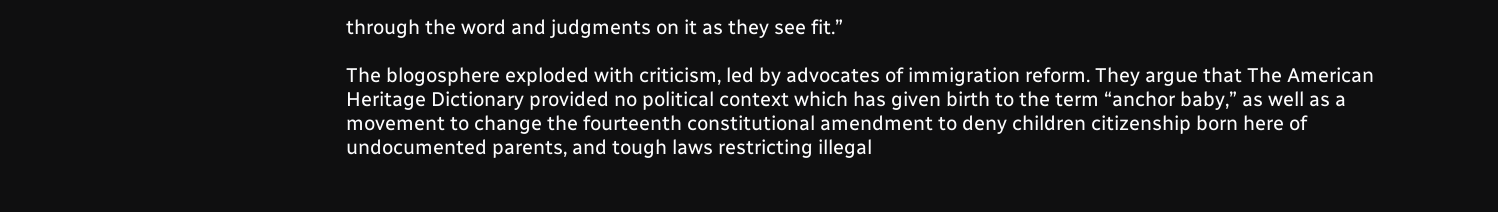through the word and judgments on it as they see fit.”

The blogosphere exploded with criticism, led by advocates of immigration reform. They argue that The American Heritage Dictionary provided no political context which has given birth to the term “anchor baby,” as well as a movement to change the fourteenth constitutional amendment to deny children citizenship born here of undocumented parents, and tough laws restricting illegal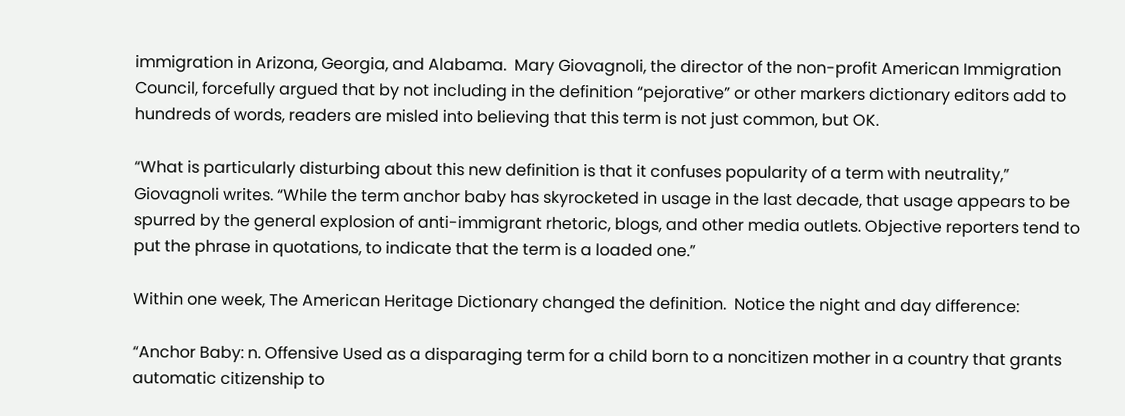immigration in Arizona, Georgia, and Alabama.  Mary Giovagnoli, the director of the non-profit American Immigration Council, forcefully argued that by not including in the definition “pejorative” or other markers dictionary editors add to hundreds of words, readers are misled into believing that this term is not just common, but OK.

“What is particularly disturbing about this new definition is that it confuses popularity of a term with neutrality,” Giovagnoli writes. “While the term anchor baby has skyrocketed in usage in the last decade, that usage appears to be spurred by the general explosion of anti-immigrant rhetoric, blogs, and other media outlets. Objective reporters tend to put the phrase in quotations, to indicate that the term is a loaded one.”

Within one week, The American Heritage Dictionary changed the definition.  Notice the night and day difference:

“Anchor Baby: n. Offensive Used as a disparaging term for a child born to a noncitizen mother in a country that grants automatic citizenship to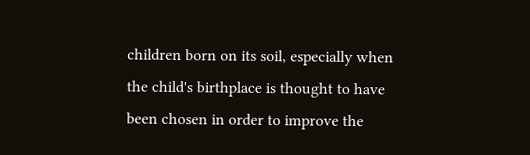children born on its soil, especially when the child's birthplace is thought to have been chosen in order to improve the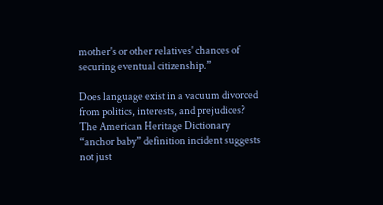mother's or other relatives' chances of securing eventual citizenship.”

Does language exist in a vacuum divorced from politics, interests, and prejudices?  The American Heritage Dictionary “anchor baby” definition incident suggests not just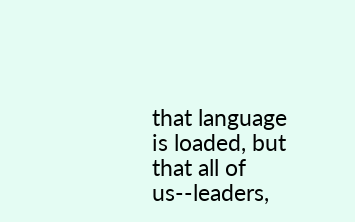that language is loaded, but that all of us--leaders,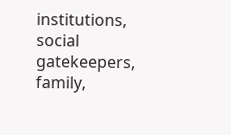institutions, social gatekeepers, family,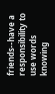friends--have a responsibility to use words knowing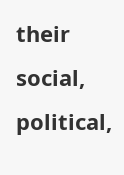their social, political,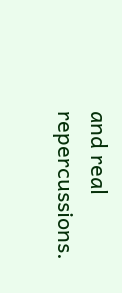and real repercussions.